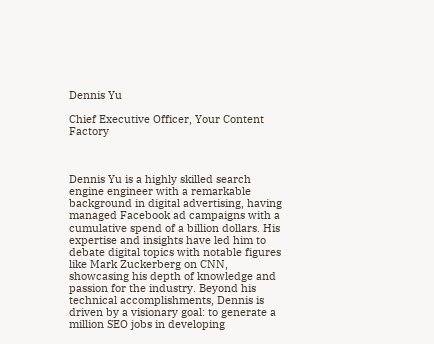Dennis Yu

Chief Executive Officer, Your Content Factory



Dennis Yu is a highly skilled search engine engineer with a remarkable background in digital advertising, having managed Facebook ad campaigns with a cumulative spend of a billion dollars. His expertise and insights have led him to debate digital topics with notable figures like Mark Zuckerberg on CNN, showcasing his depth of knowledge and passion for the industry. Beyond his technical accomplishments, Dennis is driven by a visionary goal: to generate a million SEO jobs in developing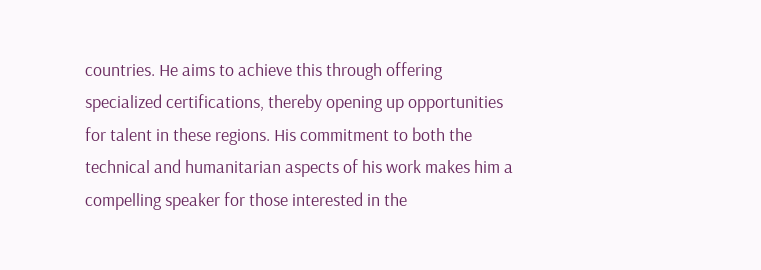countries. He aims to achieve this through offering specialized certifications, thereby opening up opportunities for talent in these regions. His commitment to both the technical and humanitarian aspects of his work makes him a compelling speaker for those interested in the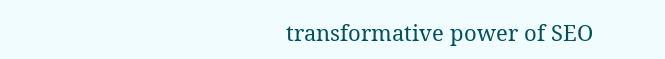transformative power of SEO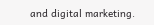and digital marketing.